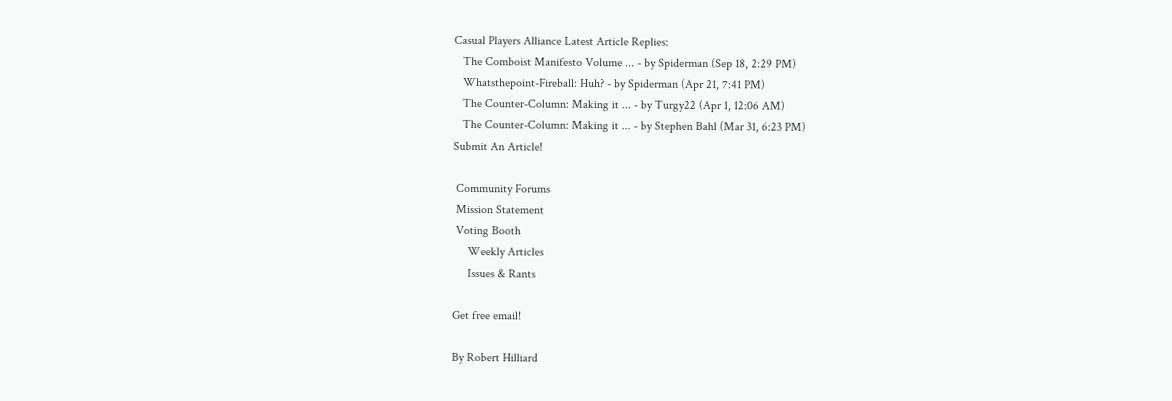Casual Players Alliance Latest Article Replies:
   The Comboist Manifesto Volume ... - by Spiderman (Sep 18, 2:29 PM)
   Whatsthepoint-Fireball: Huh? - by Spiderman (Apr 21, 7:41 PM)
   The Counter-Column: Making it ... - by Turgy22 (Apr 1, 12:06 AM)
   The Counter-Column: Making it ... - by Stephen Bahl (Mar 31, 6:23 PM)
Submit An Article!

 Community Forums
 Mission Statement
 Voting Booth
     Weekly Articles
     Issues & Rants

Get free email!

By Robert Hilliard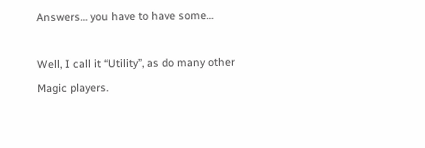Answers… you have to have some…

Well, I call it “Utility”, as do many other Magic players.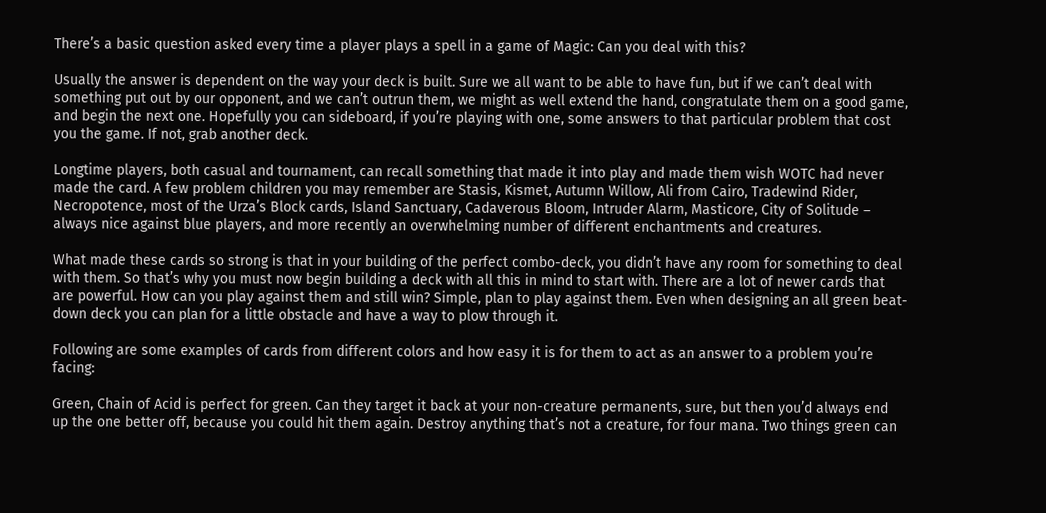There’s a basic question asked every time a player plays a spell in a game of Magic: Can you deal with this?

Usually the answer is dependent on the way your deck is built. Sure we all want to be able to have fun, but if we can’t deal with something put out by our opponent, and we can’t outrun them, we might as well extend the hand, congratulate them on a good game, and begin the next one. Hopefully you can sideboard, if you’re playing with one, some answers to that particular problem that cost you the game. If not, grab another deck.

Longtime players, both casual and tournament, can recall something that made it into play and made them wish WOTC had never made the card. A few problem children you may remember are Stasis, Kismet, Autumn Willow, Ali from Cairo, Tradewind Rider, Necropotence, most of the Urza’s Block cards, Island Sanctuary, Cadaverous Bloom, Intruder Alarm, Masticore, City of Solitude – always nice against blue players, and more recently an overwhelming number of different enchantments and creatures.

What made these cards so strong is that in your building of the perfect combo-deck, you didn’t have any room for something to deal with them. So that’s why you must now begin building a deck with all this in mind to start with. There are a lot of newer cards that are powerful. How can you play against them and still win? Simple, plan to play against them. Even when designing an all green beat-down deck you can plan for a little obstacle and have a way to plow through it.

Following are some examples of cards from different colors and how easy it is for them to act as an answer to a problem you’re facing:

Green, Chain of Acid is perfect for green. Can they target it back at your non-creature permanents, sure, but then you’d always end up the one better off, because you could hit them again. Destroy anything that’s not a creature, for four mana. Two things green can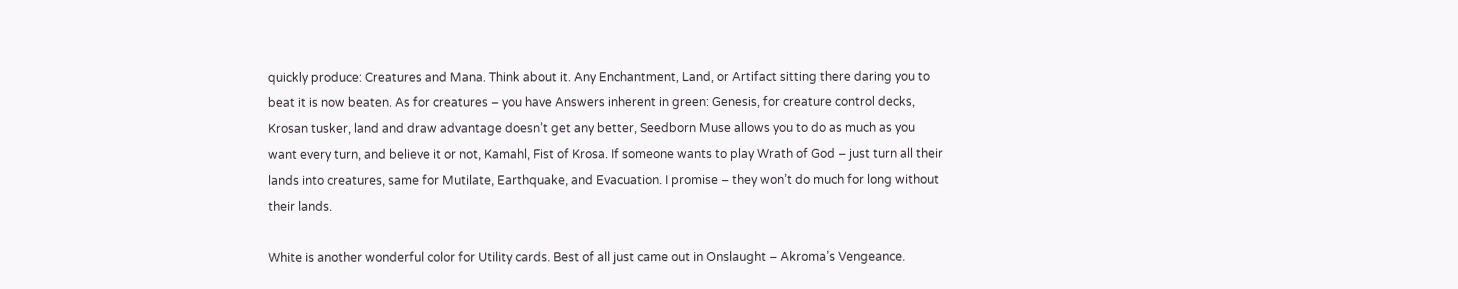quickly produce: Creatures and Mana. Think about it. Any Enchantment, Land, or Artifact sitting there daring you to beat it is now beaten. As for creatures – you have Answers inherent in green: Genesis, for creature control decks, Krosan tusker, land and draw advantage doesn’t get any better, Seedborn Muse allows you to do as much as you want every turn, and believe it or not, Kamahl, Fist of Krosa. If someone wants to play Wrath of God – just turn all their lands into creatures, same for Mutilate, Earthquake, and Evacuation. I promise – they won’t do much for long without their lands.

White is another wonderful color for Utility cards. Best of all just came out in Onslaught – Akroma’s Vengeance.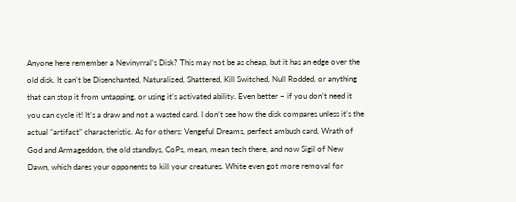Anyone here remember a Nevinyrral’s Disk? This may not be as cheap, but it has an edge over the old disk. It can’t be Disenchanted, Naturalized, Shattered, Kill Switched, Null Rodded, or anything that can stop it from untapping, or using it’s activated ability. Even better – if you don’t need it you can cycle it! It’s a draw and not a wasted card. I don’t see how the disk compares unless it’s the actual “artifact” characteristic. As for others: Vengeful Dreams, perfect ambush card, Wrath of God and Armageddon, the old standbys, CoPs, mean, mean tech there, and now Sigil of New Dawn, which dares your opponents to kill your creatures. White even got more removal for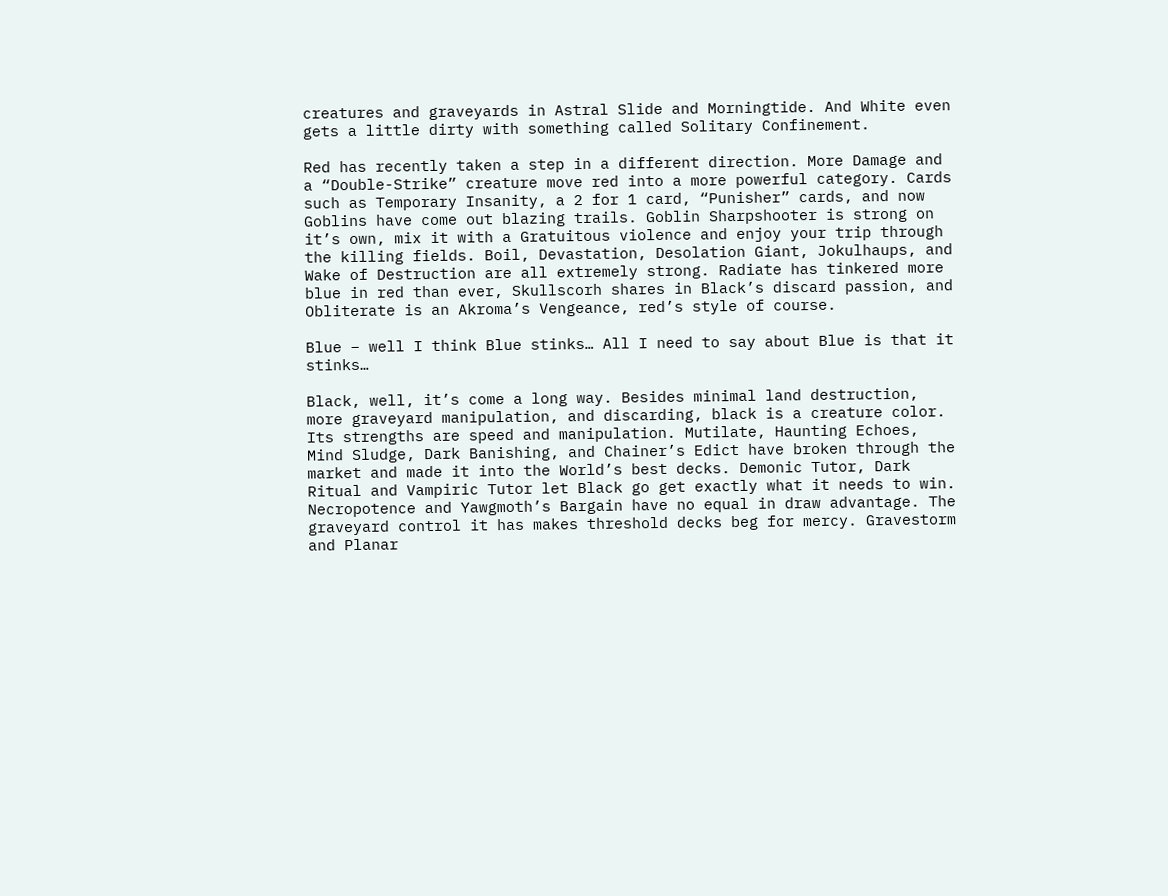creatures and graveyards in Astral Slide and Morningtide. And White even gets a little dirty with something called Solitary Confinement.

Red has recently taken a step in a different direction. More Damage and a “Double-Strike” creature move red into a more powerful category. Cards such as Temporary Insanity, a 2 for 1 card, “Punisher” cards, and now Goblins have come out blazing trails. Goblin Sharpshooter is strong on it’s own, mix it with a Gratuitous violence and enjoy your trip through the killing fields. Boil, Devastation, Desolation Giant, Jokulhaups, and Wake of Destruction are all extremely strong. Radiate has tinkered more blue in red than ever, Skullscorh shares in Black’s discard passion, and Obliterate is an Akroma’s Vengeance, red’s style of course.

Blue – well I think Blue stinks… All I need to say about Blue is that it stinks…

Black, well, it’s come a long way. Besides minimal land destruction, more graveyard manipulation, and discarding, black is a creature color. Its strengths are speed and manipulation. Mutilate, Haunting Echoes, Mind Sludge, Dark Banishing, and Chainer’s Edict have broken through the market and made it into the World’s best decks. Demonic Tutor, Dark Ritual and Vampiric Tutor let Black go get exactly what it needs to win. Necropotence and Yawgmoth’s Bargain have no equal in draw advantage. The graveyard control it has makes threshold decks beg for mercy. Gravestorm and Planar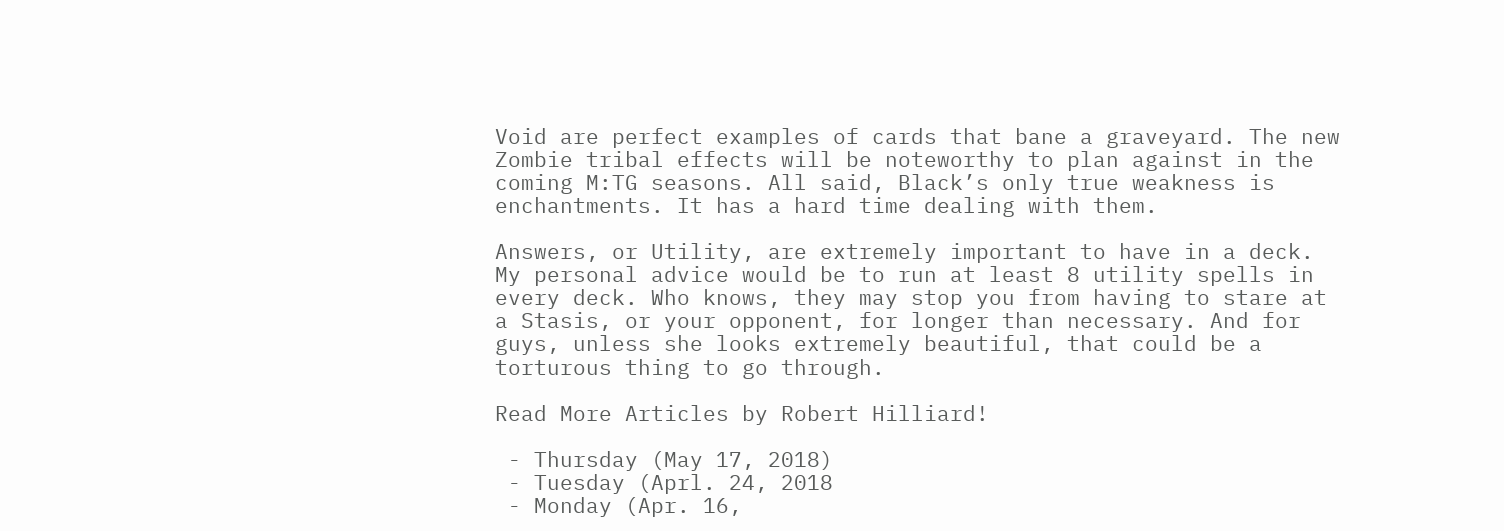Void are perfect examples of cards that bane a graveyard. The new Zombie tribal effects will be noteworthy to plan against in the coming M:TG seasons. All said, Black’s only true weakness is enchantments. It has a hard time dealing with them.

Answers, or Utility, are extremely important to have in a deck. My personal advice would be to run at least 8 utility spells in every deck. Who knows, they may stop you from having to stare at a Stasis, or your opponent, for longer than necessary. And for guys, unless she looks extremely beautiful, that could be a torturous thing to go through.

Read More Articles by Robert Hilliard!

 - Thursday (May 17, 2018)
 - Tuesday (Aprl. 24, 2018
 - Monday (Apr. 16,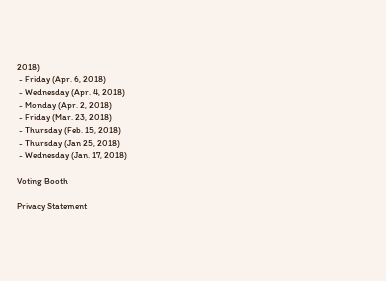2018)
 - Friday (Apr. 6, 2018)
 - Wednesday (Apr. 4, 2018)
 - Monday (Apr. 2, 2018)
 - Friday (Mar. 23, 2018)
 - Thursday (Feb. 15, 2018)
 - Thursday (Jan 25, 2018)
 - Wednesday (Jan. 17, 2018)

Voting Booth

Privacy Statement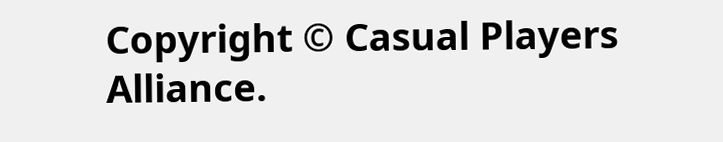Copyright © Casual Players Alliance.